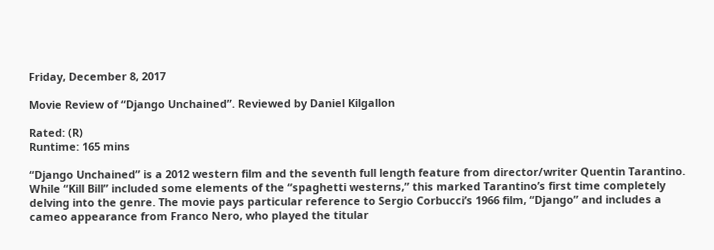Friday, December 8, 2017

Movie Review of “Django Unchained”. Reviewed by Daniel Kilgallon

Rated: (R)
Runtime: 165 mins

“Django Unchained” is a 2012 western film and the seventh full length feature from director/writer Quentin Tarantino. While “Kill Bill” included some elements of the “spaghetti westerns,” this marked Tarantino’s first time completely delving into the genre. The movie pays particular reference to Sergio Corbucci’s 1966 film, “Django” and includes a cameo appearance from Franco Nero, who played the titular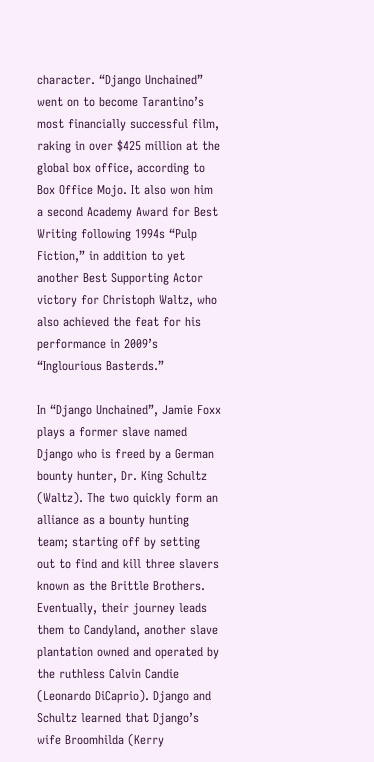character. “Django Unchained” went on to become Tarantino’s most financially successful film, raking in over $425 million at the global box office, according to Box Office Mojo. It also won him a second Academy Award for Best Writing following 1994s “Pulp Fiction,” in addition to yet another Best Supporting Actor victory for Christoph Waltz, who also achieved the feat for his performance in 2009’s “Inglourious Basterds.”

In “Django Unchained”, Jamie Foxx plays a former slave named Django who is freed by a German bounty hunter, Dr. King Schultz (Waltz). The two quickly form an alliance as a bounty hunting team; starting off by setting out to find and kill three slavers known as the Brittle Brothers. Eventually, their journey leads them to Candyland, another slave plantation owned and operated by the ruthless Calvin Candie (Leonardo DiCaprio). Django and Schultz learned that Django’s wife Broomhilda (Kerry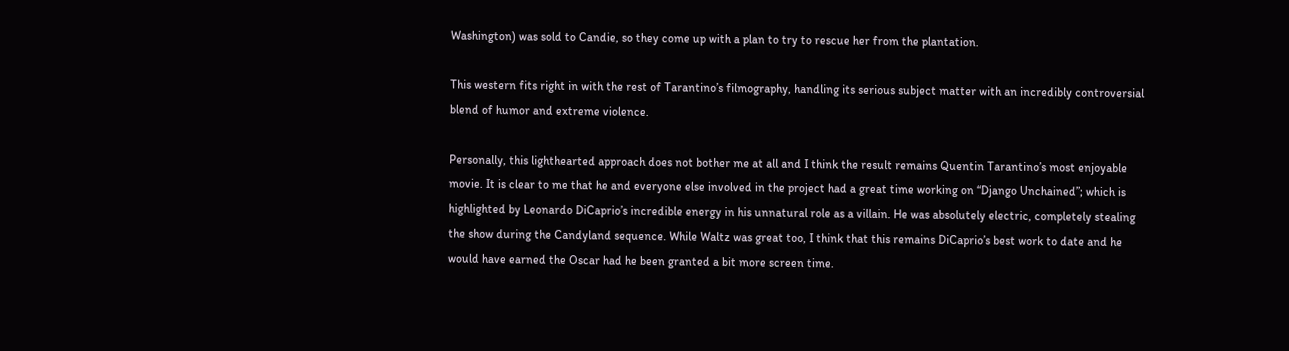Washington) was sold to Candie, so they come up with a plan to try to rescue her from the plantation.

This western fits right in with the rest of Tarantino’s filmography, handling its serious subject matter with an incredibly controversial blend of humor and extreme violence.

Personally, this lighthearted approach does not bother me at all and I think the result remains Quentin Tarantino’s most enjoyable movie. It is clear to me that he and everyone else involved in the project had a great time working on “Django Unchained”; which is highlighted by Leonardo DiCaprio’s incredible energy in his unnatural role as a villain. He was absolutely electric, completely stealing the show during the Candyland sequence. While Waltz was great too, I think that this remains DiCaprio’s best work to date and he would have earned the Oscar had he been granted a bit more screen time.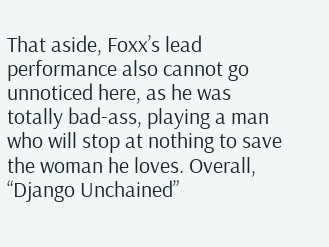That aside, Foxx’s lead performance also cannot go unnoticed here, as he was totally bad-ass, playing a man who will stop at nothing to save the woman he loves. Overall, “Django Unchained”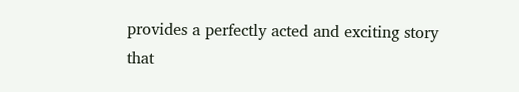provides a perfectly acted and exciting story that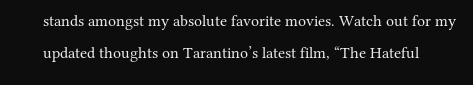stands amongst my absolute favorite movies. Watch out for my updated thoughts on Tarantino’s latest film, “The Hateful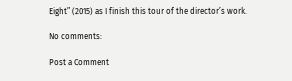Eight” (2015) as I finish this tour of the director’s work.

No comments:

Post a Comment